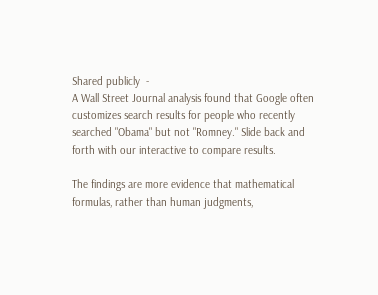Shared publicly  -
A Wall Street Journal analysis found that Google often customizes search results for people who recently searched "Obama" but not "Romney." Slide back and forth with our interactive to compare results.

The findings are more evidence that mathematical formulas, rather than human judgments,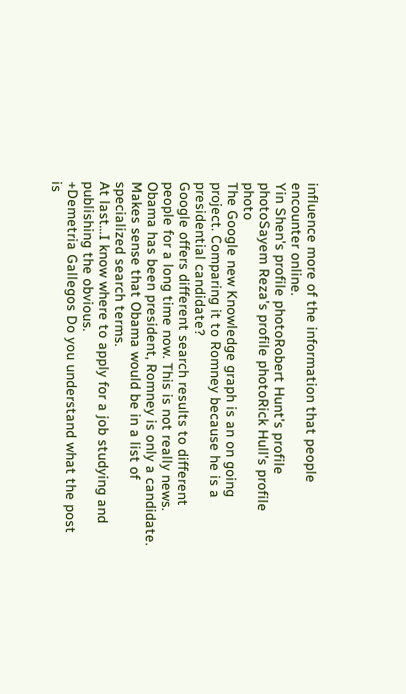influence more of the information that people encounter online.
Yin Shen's profile photoRobert Hunt's profile photoSayem Reza's profile photoRick Hull's profile photo
The Google new Knowledge graph is an on going project. Comparing it to Romney because he is a presidential candidate?
Google offers different search results to different people for a long time now. This is not really news.
Obama has been president, Romney is only a candidate.  Makes sense that Obama would be in a list of specialized search terms.
At last...I know where to apply for a job studying and publishing the obvious.
+Demetria Gallegos Do you understand what the post is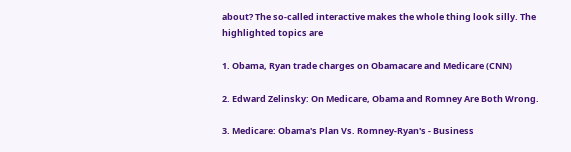about? The so-called interactive makes the whole thing look silly. The highlighted topics are

1. Obama, Ryan trade charges on Obamacare and Medicare (CNN)

2. Edward Zelinsky: On Medicare, Obama and Romney Are Both Wrong.

3. Medicare: Obama's Plan Vs. Romney-Ryan's - Business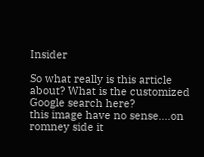Insider

So what really is this article about? What is the customized Google search here?
this image have no sense....on romney side it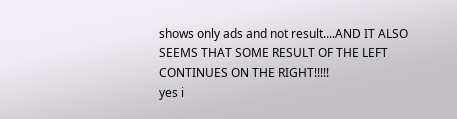shows only ads and not result....AND IT ALSO SEEMS THAT SOME RESULT OF THE LEFT CONTINUES ON THE RIGHT!!!!!
yes i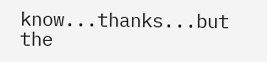know...thanks...but the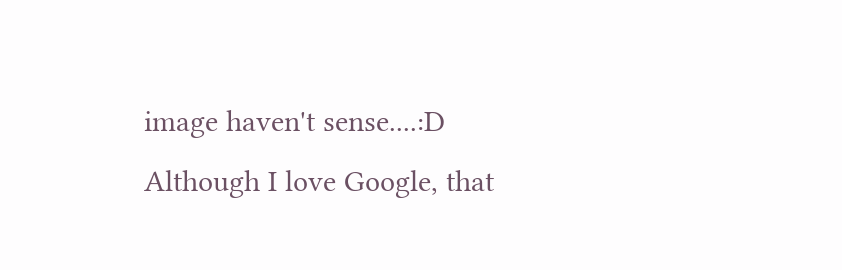image haven't sense....:D
Although I love Google, that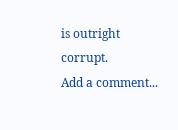is outright corrupt.
Add a comment...